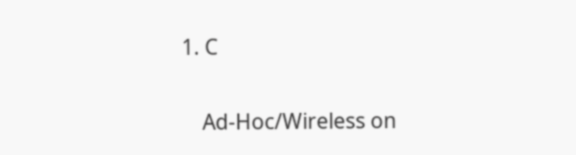1. C

    Ad-Hoc/Wireless on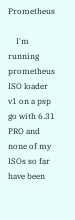Prometheus

    I'm running prometheus ISO loader v1 on a psp go with 6.31 PRO and none of my ISOs so far have been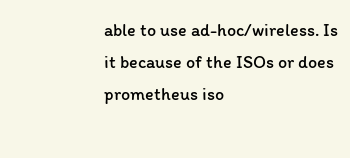able to use ad-hoc/wireless. Is it because of the ISOs or does prometheus iso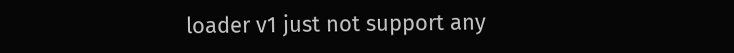loader v1 just not support any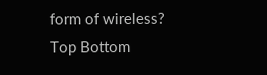form of wireless?
Top Bottom